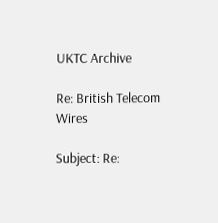UKTC Archive

Re: British Telecom Wires

Subject: Re: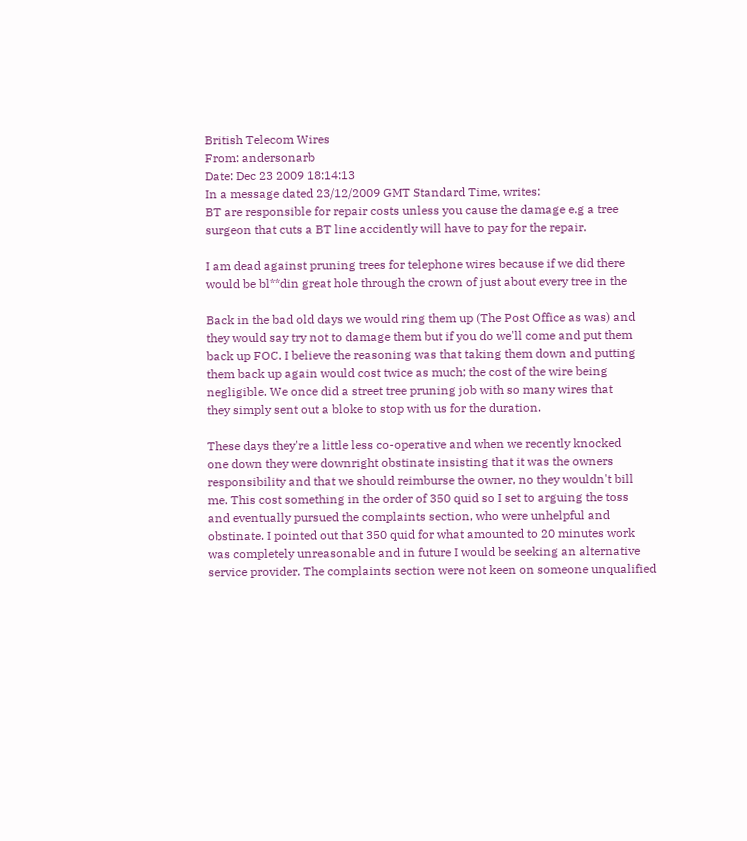British Telecom Wires
From: andersonarb
Date: Dec 23 2009 18:14:13
In a message dated 23/12/2009 GMT Standard Time, writes:
BT are responsible for repair costs unless you cause the damage e.g a tree
surgeon that cuts a BT line accidently will have to pay for the repair.

I am dead against pruning trees for telephone wires because if we did there
would be bl**din great hole through the crown of just about every tree in the

Back in the bad old days we would ring them up (The Post Office as was) and
they would say try not to damage them but if you do we'll come and put them
back up FOC. I believe the reasoning was that taking them down and putting
them back up again would cost twice as much; the cost of the wire being
negligible. We once did a street tree pruning job with so many wires that
they simply sent out a bloke to stop with us for the duration.

These days they're a little less co-operative and when we recently knocked
one down they were downright obstinate insisting that it was the owners
responsibility and that we should reimburse the owner, no they wouldn't bill
me. This cost something in the order of 350 quid so I set to arguing the toss
and eventually pursued the complaints section, who were unhelpful and
obstinate. I pointed out that 350 quid for what amounted to 20 minutes work
was completely unreasonable and in future I would be seeking an alternative
service provider. The complaints section were not keen on someone unqualified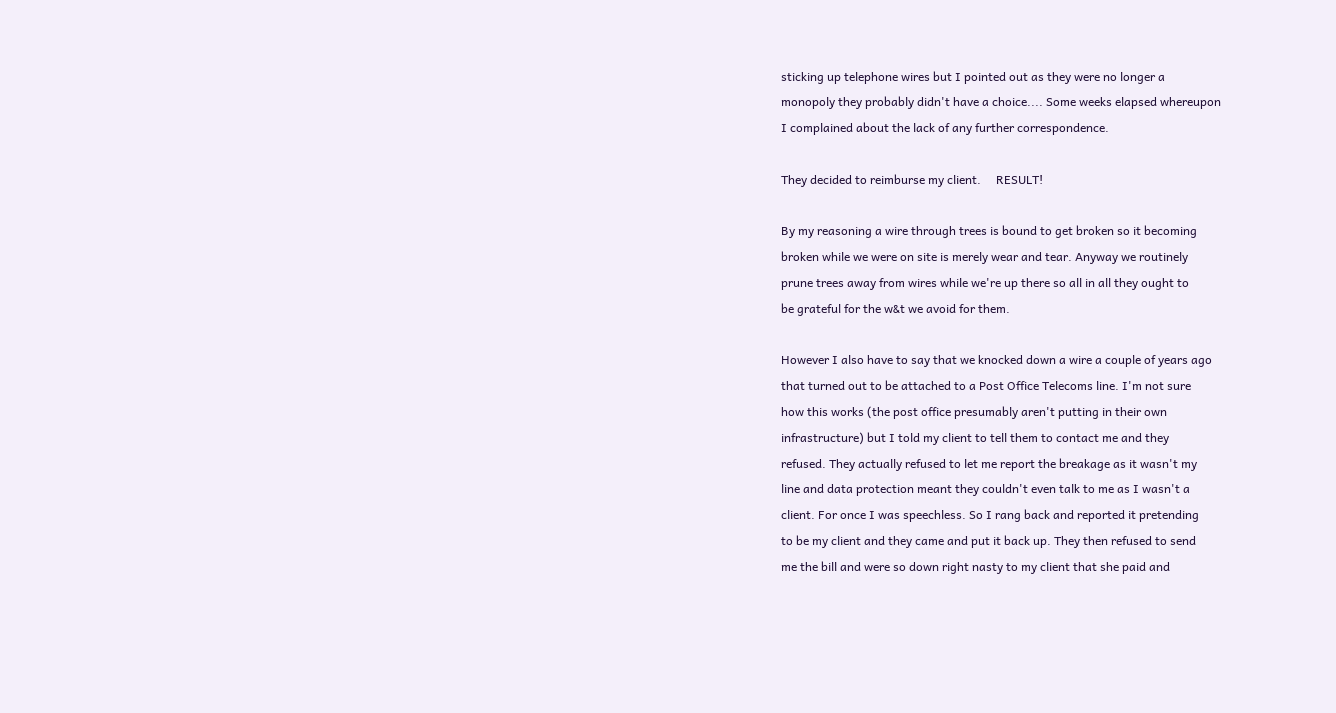sticking up telephone wires but I pointed out as they were no longer a
monopoly they probably didn't have a choice.... Some weeks elapsed whereupon
I complained about the lack of any further correspondence.

They decided to reimburse my client.     RESULT!

By my reasoning a wire through trees is bound to get broken so it becoming
broken while we were on site is merely wear and tear. Anyway we routinely
prune trees away from wires while we're up there so all in all they ought to
be grateful for the w&t we avoid for them.

However I also have to say that we knocked down a wire a couple of years ago
that turned out to be attached to a Post Office Telecoms line. I'm not sure
how this works (the post office presumably aren't putting in their own
infrastructure) but I told my client to tell them to contact me and they
refused. They actually refused to let me report the breakage as it wasn't my
line and data protection meant they couldn't even talk to me as I wasn't a
client. For once I was speechless. So I rang back and reported it pretending
to be my client and they came and put it back up. They then refused to send
me the bill and were so down right nasty to my client that she paid and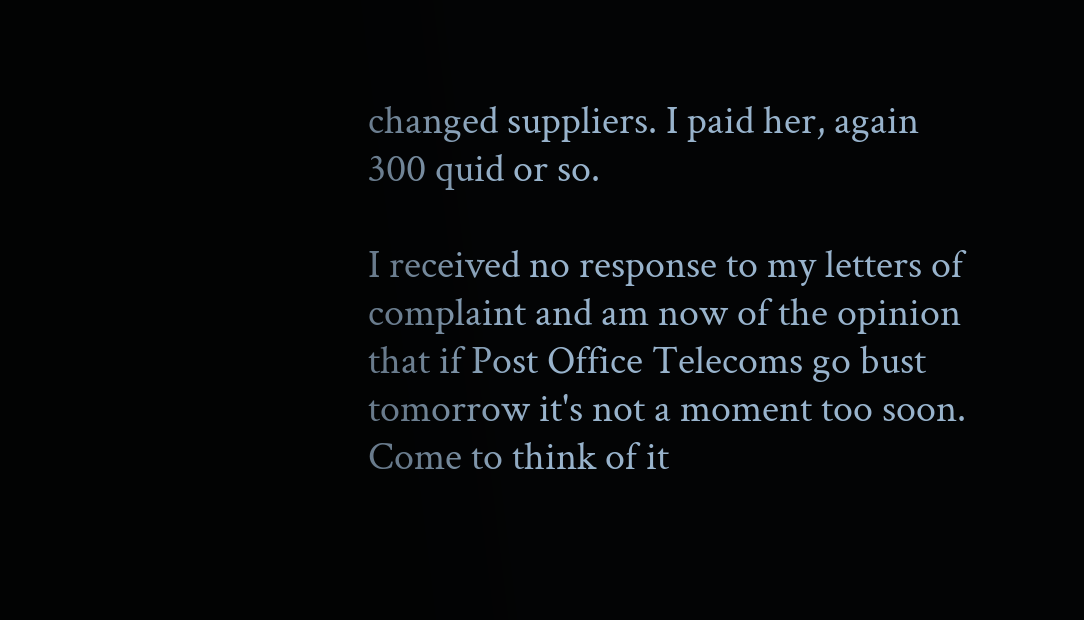changed suppliers. I paid her, again 300 quid or so.

I received no response to my letters of complaint and am now of the opinion
that if Post Office Telecoms go bust tomorrow it's not a moment too soon.
Come to think of it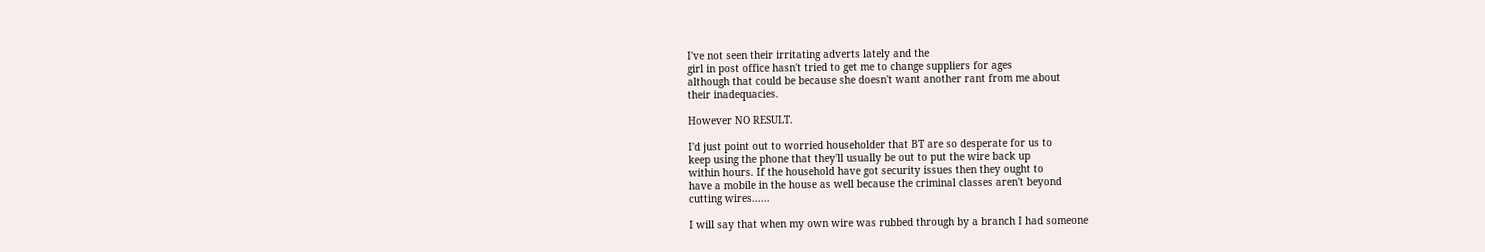I've not seen their irritating adverts lately and the
girl in post office hasn't tried to get me to change suppliers for ages
although that could be because she doesn't want another rant from me about
their inadequacies.

However NO RESULT.

I'd just point out to worried householder that BT are so desperate for us to
keep using the phone that they'll usually be out to put the wire back up
within hours. If the household have got security issues then they ought to
have a mobile in the house as well because the criminal classes aren't beyond
cutting wires......

I will say that when my own wire was rubbed through by a branch I had someone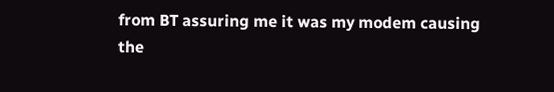from BT assuring me it was my modem causing the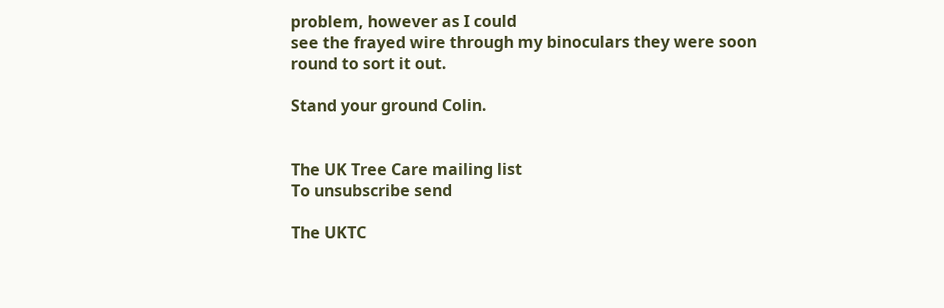problem, however as I could
see the frayed wire through my binoculars they were soon round to sort it out.

Stand your ground Colin.


The UK Tree Care mailing list
To unsubscribe send

The UKTC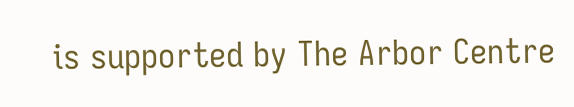is supported by The Arbor Centre